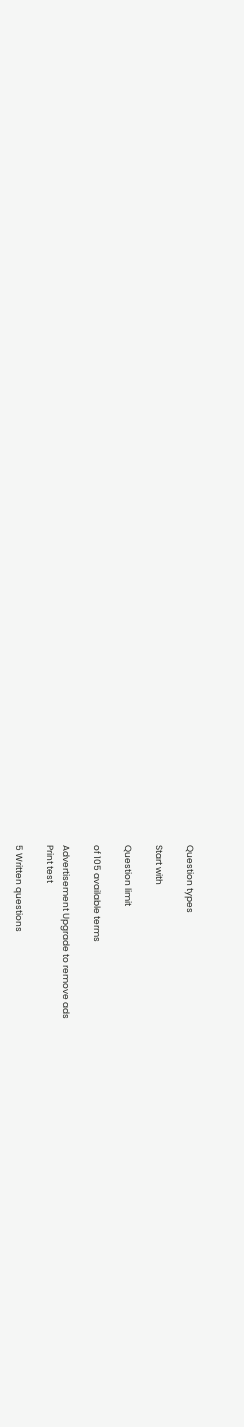Question types

Start with

Question limit

of 105 available terms

Advertisement Upgrade to remove ads
Print test

5 Written questions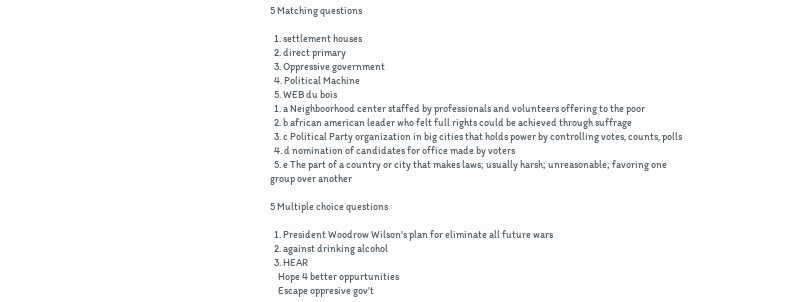5 Matching questions

  1. settlement houses
  2. direct primary
  3. Oppressive government
  4. Political Machine
  5. WEB du bois
  1. a Neighboorhood center staffed by professionals and volunteers offering to the poor
  2. b african american leader who felt full rights could be achieved through suffrage
  3. c Political Party organization in big cities that holds power by controlling votes, counts, polls
  4. d nomination of candidates for office made by voters
  5. e The part of a country or city that makes laws; usually harsh; unreasonable; favoring one group over another

5 Multiple choice questions

  1. President Woodrow Wilson's plan for eliminate all future wars
  2. against drinking alcohol
  3. HEAR
    Hope 4 better oppurtunities
    Escape oppresive gov't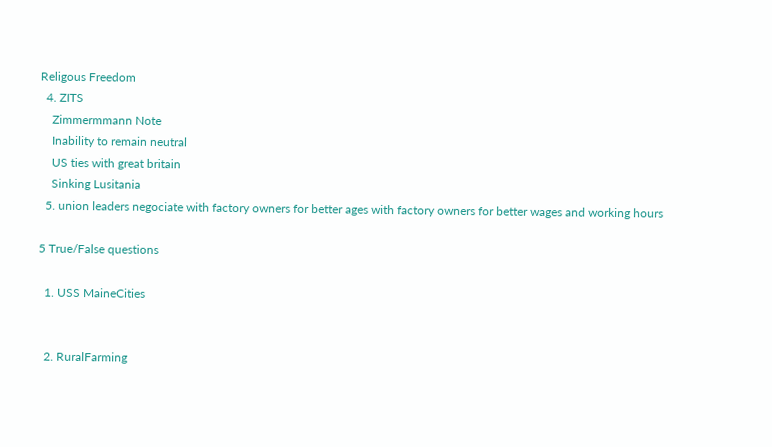Religous Freedom
  4. ZITS
    Zimmermmann Note
    Inability to remain neutral
    US ties with great britain
    Sinking Lusitania
  5. union leaders negociate with factory owners for better ages with factory owners for better wages and working hours

5 True/False questions

  1. USS MaineCities


  2. RuralFarming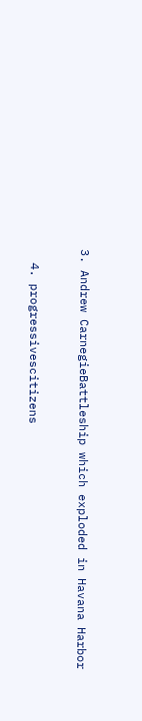3. Andrew CarnegieBattleship which exploded in Havana Harbor


  4. progressivescitizens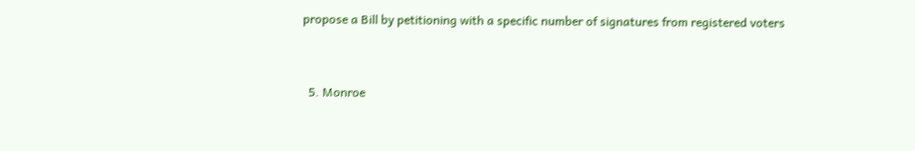propose a Bill by petitioning with a specific number of signatures from registered voters


  5. Monroe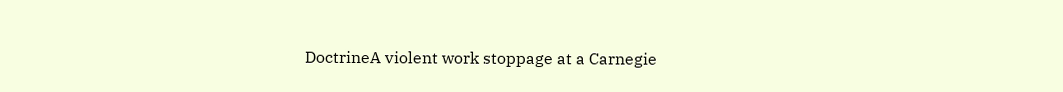DoctrineA violent work stoppage at a Carnegie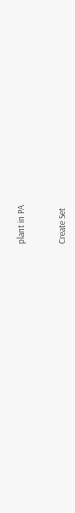plant in PA


Create Set